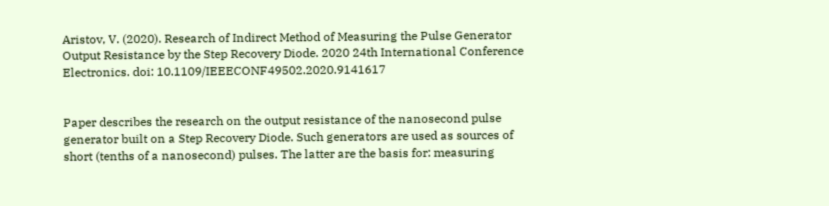Aristov, V. (2020). Research of Indirect Method of Measuring the Pulse Generator Output Resistance by the Step Recovery Diode. 2020 24th International Conference Electronics. doi: 10.1109/IEEECONF49502.2020.9141617


Paper describes the research on the output resistance of the nanosecond pulse generator built on a Step Recovery Diode. Such generators are used as sources of short (tenths of a nanosecond) pulses. The latter are the basis for: measuring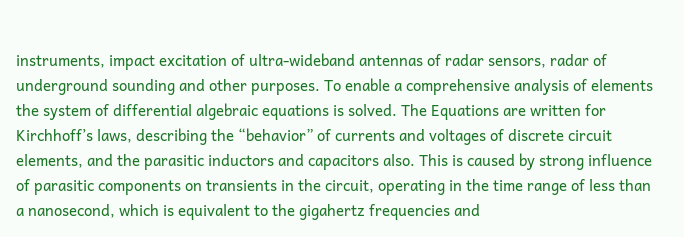instruments, impact excitation of ultra-wideband antennas of radar sensors, radar of underground sounding and other purposes. To enable a comprehensive analysis of elements the system of differential algebraic equations is solved. The Equations are written for Kirchhoff’s laws, describing the “behavior” of currents and voltages of discrete circuit elements, and the parasitic inductors and capacitors also. This is caused by strong influence of parasitic components on transients in the circuit, operating in the time range of less than a nanosecond, which is equivalent to the gigahertz frequencies and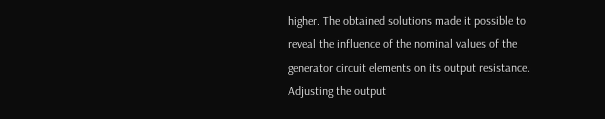higher. The obtained solutions made it possible to reveal the influence of the nominal values of the generator circuit elements on its output resistance. Adjusting the output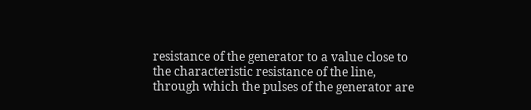resistance of the generator to a value close to the characteristic resistance of the line, through which the pulses of the generator are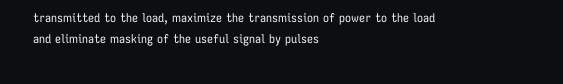transmitted to the load, maximize the transmission of power to the load and eliminate masking of the useful signal by pulses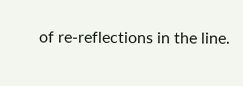of re-reflections in the line.